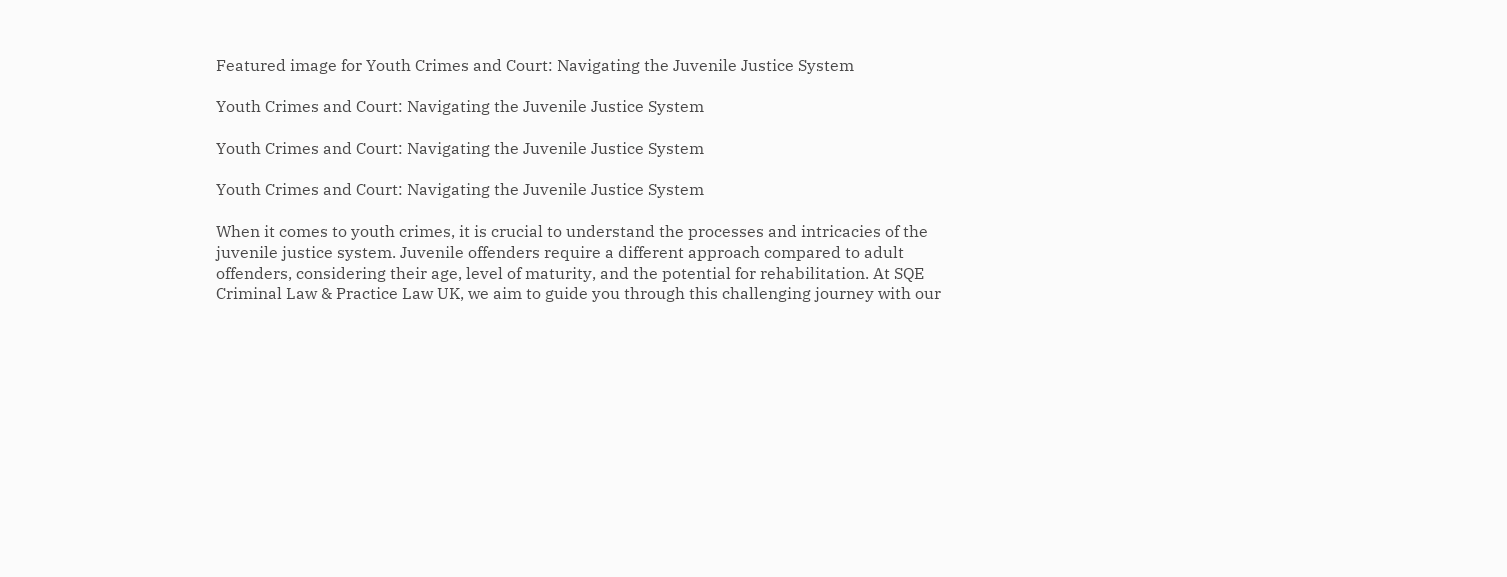Featured image for Youth Crimes and Court: Navigating the Juvenile Justice System

Youth Crimes and Court: Navigating the Juvenile Justice System

Youth Crimes and Court: Navigating the Juvenile Justice System

Youth Crimes and Court: Navigating the Juvenile Justice System

When it comes to youth crimes, it is crucial to understand the processes and intricacies of the juvenile justice system. Juvenile offenders require a different approach compared to adult offenders, considering their age, level of maturity, and the potential for rehabilitation. At SQE Criminal Law & Practice Law UK, we aim to guide you through this challenging journey with our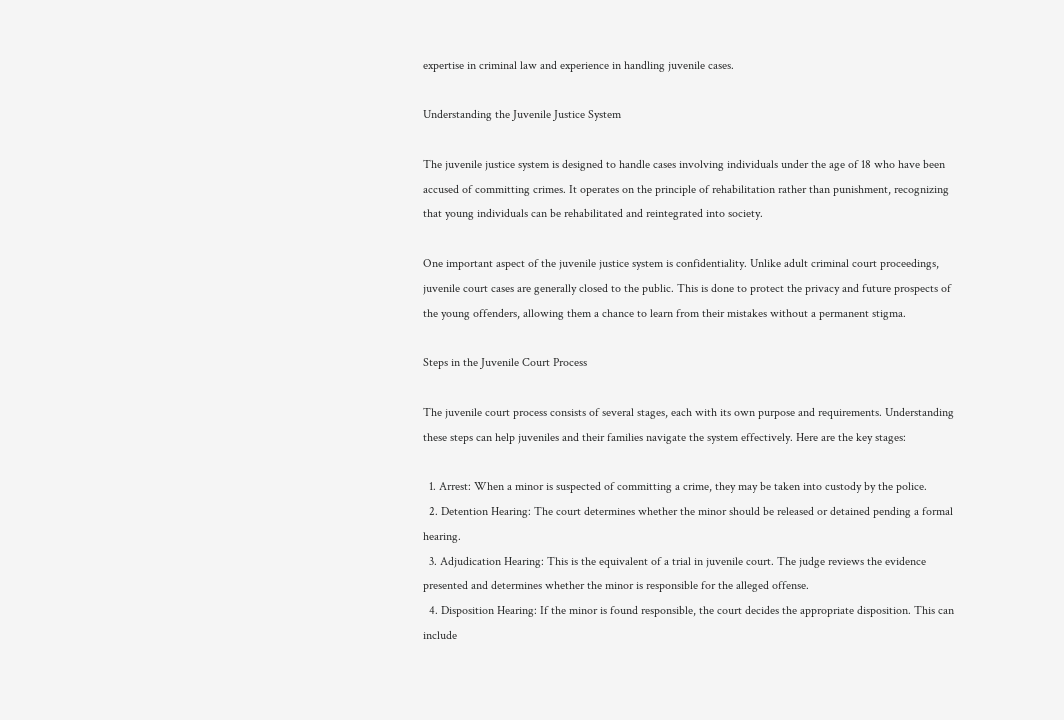expertise in criminal law and experience in handling juvenile cases.

Understanding the Juvenile Justice System

The juvenile justice system is designed to handle cases involving individuals under the age of 18 who have been accused of committing crimes. It operates on the principle of rehabilitation rather than punishment, recognizing that young individuals can be rehabilitated and reintegrated into society.

One important aspect of the juvenile justice system is confidentiality. Unlike adult criminal court proceedings, juvenile court cases are generally closed to the public. This is done to protect the privacy and future prospects of the young offenders, allowing them a chance to learn from their mistakes without a permanent stigma.

Steps in the Juvenile Court Process

The juvenile court process consists of several stages, each with its own purpose and requirements. Understanding these steps can help juveniles and their families navigate the system effectively. Here are the key stages:

  1. Arrest: When a minor is suspected of committing a crime, they may be taken into custody by the police.
  2. Detention Hearing: The court determines whether the minor should be released or detained pending a formal hearing.
  3. Adjudication Hearing: This is the equivalent of a trial in juvenile court. The judge reviews the evidence presented and determines whether the minor is responsible for the alleged offense.
  4. Disposition Hearing: If the minor is found responsible, the court decides the appropriate disposition. This can include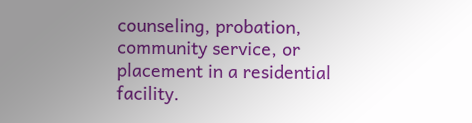counseling, probation, community service, or placement in a residential facility.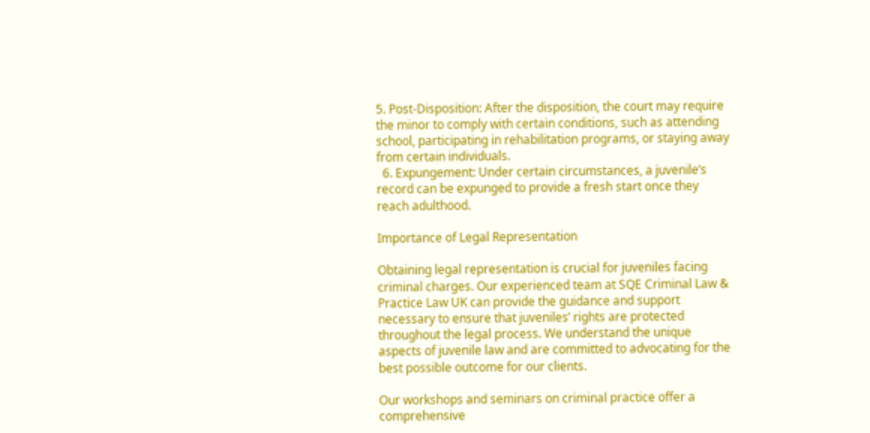5. Post-Disposition: After the disposition, the court may require the minor to comply with certain conditions, such as attending school, participating in rehabilitation programs, or staying away from certain individuals.
  6. Expungement: Under certain circumstances, a juvenile’s record can be expunged to provide a fresh start once they reach adulthood.

Importance of Legal Representation

Obtaining legal representation is crucial for juveniles facing criminal charges. Our experienced team at SQE Criminal Law & Practice Law UK can provide the guidance and support necessary to ensure that juveniles’ rights are protected throughout the legal process. We understand the unique aspects of juvenile law and are committed to advocating for the best possible outcome for our clients.

Our workshops and seminars on criminal practice offer a comprehensive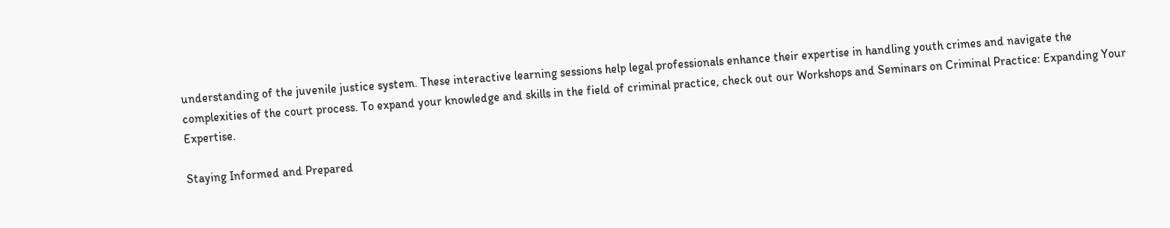understanding of the juvenile justice system. These interactive learning sessions help legal professionals enhance their expertise in handling youth crimes and navigate the complexities of the court process. To expand your knowledge and skills in the field of criminal practice, check out our Workshops and Seminars on Criminal Practice: Expanding Your Expertise.

Staying Informed and Prepared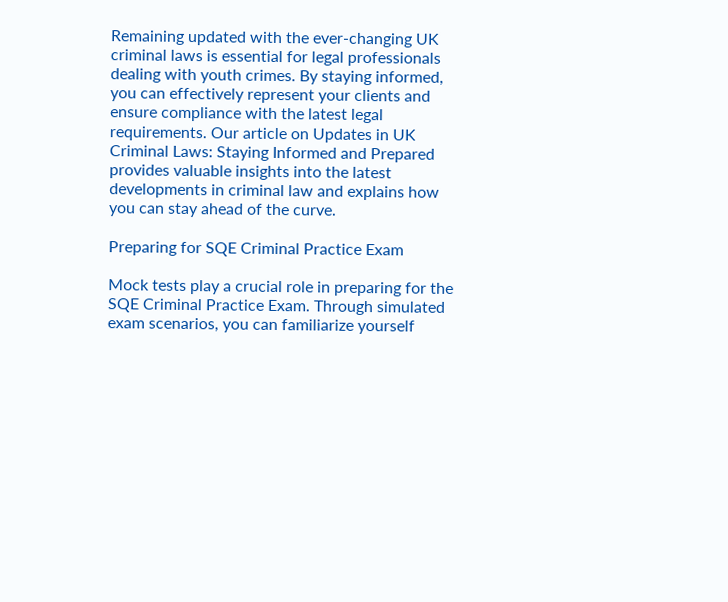Remaining updated with the ever-changing UK criminal laws is essential for legal professionals dealing with youth crimes. By staying informed, you can effectively represent your clients and ensure compliance with the latest legal requirements. Our article on Updates in UK Criminal Laws: Staying Informed and Prepared provides valuable insights into the latest developments in criminal law and explains how you can stay ahead of the curve.

Preparing for SQE Criminal Practice Exam

Mock tests play a crucial role in preparing for the SQE Criminal Practice Exam. Through simulated exam scenarios, you can familiarize yourself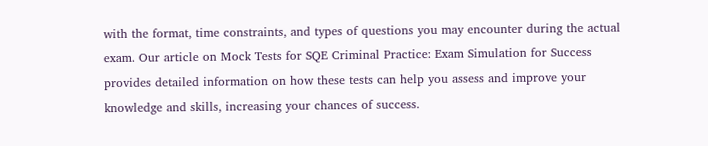with the format, time constraints, and types of questions you may encounter during the actual exam. Our article on Mock Tests for SQE Criminal Practice: Exam Simulation for Success provides detailed information on how these tests can help you assess and improve your knowledge and skills, increasing your chances of success.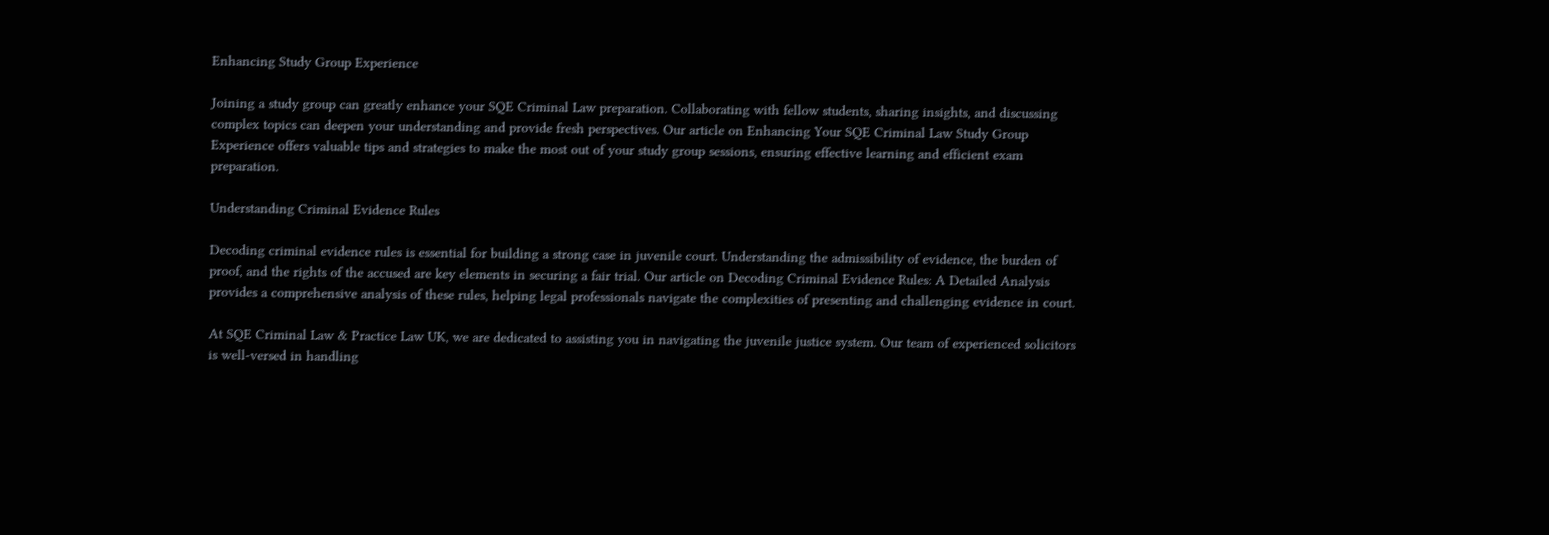Enhancing Study Group Experience

Joining a study group can greatly enhance your SQE Criminal Law preparation. Collaborating with fellow students, sharing insights, and discussing complex topics can deepen your understanding and provide fresh perspectives. Our article on Enhancing Your SQE Criminal Law Study Group Experience offers valuable tips and strategies to make the most out of your study group sessions, ensuring effective learning and efficient exam preparation.

Understanding Criminal Evidence Rules

Decoding criminal evidence rules is essential for building a strong case in juvenile court. Understanding the admissibility of evidence, the burden of proof, and the rights of the accused are key elements in securing a fair trial. Our article on Decoding Criminal Evidence Rules: A Detailed Analysis provides a comprehensive analysis of these rules, helping legal professionals navigate the complexities of presenting and challenging evidence in court.

At SQE Criminal Law & Practice Law UK, we are dedicated to assisting you in navigating the juvenile justice system. Our team of experienced solicitors is well-versed in handling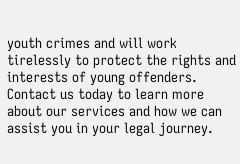youth crimes and will work tirelessly to protect the rights and interests of young offenders. Contact us today to learn more about our services and how we can assist you in your legal journey.